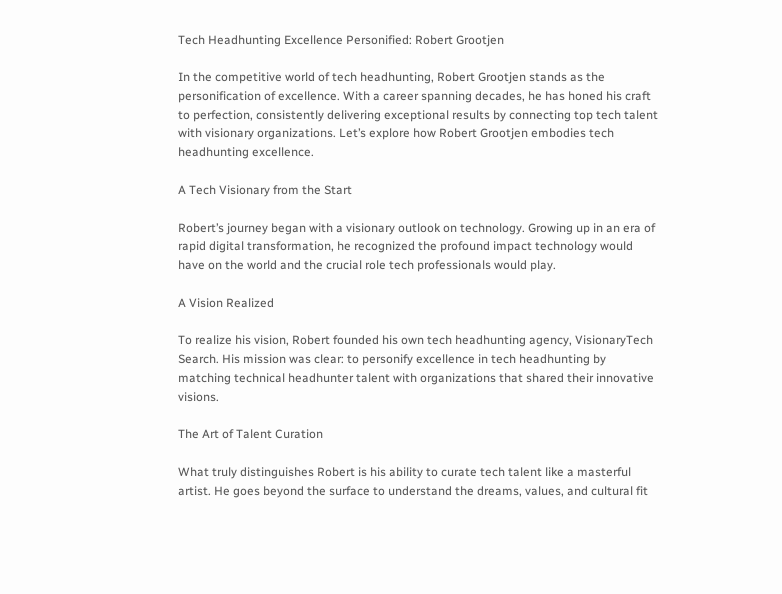Tech Headhunting Excellence Personified: Robert Grootjen

In the competitive world of tech headhunting, Robert Grootjen stands as the personification of excellence. With a career spanning decades, he has honed his craft to perfection, consistently delivering exceptional results by connecting top tech talent with visionary organizations. Let’s explore how Robert Grootjen embodies tech headhunting excellence.

A Tech Visionary from the Start

Robert’s journey began with a visionary outlook on technology. Growing up in an era of rapid digital transformation, he recognized the profound impact technology would have on the world and the crucial role tech professionals would play.

A Vision Realized

To realize his vision, Robert founded his own tech headhunting agency, VisionaryTech Search. His mission was clear: to personify excellence in tech headhunting by matching technical headhunter talent with organizations that shared their innovative visions.

The Art of Talent Curation

What truly distinguishes Robert is his ability to curate tech talent like a masterful artist. He goes beyond the surface to understand the dreams, values, and cultural fit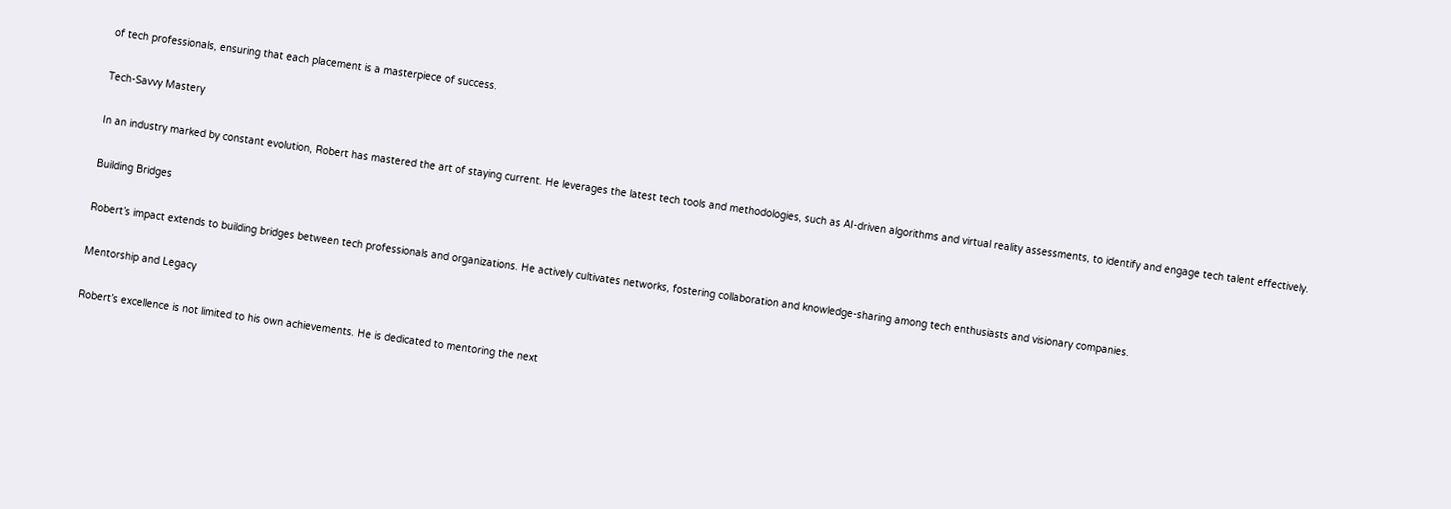of tech professionals, ensuring that each placement is a masterpiece of success.

Tech-Savvy Mastery

In an industry marked by constant evolution, Robert has mastered the art of staying current. He leverages the latest tech tools and methodologies, such as AI-driven algorithms and virtual reality assessments, to identify and engage tech talent effectively.

Building Bridges

Robert’s impact extends to building bridges between tech professionals and organizations. He actively cultivates networks, fostering collaboration and knowledge-sharing among tech enthusiasts and visionary companies.

Mentorship and Legacy

Robert’s excellence is not limited to his own achievements. He is dedicated to mentoring the next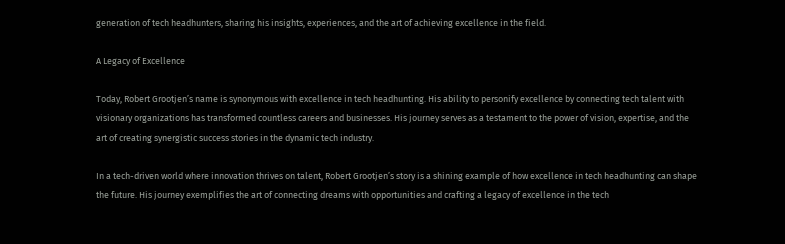generation of tech headhunters, sharing his insights, experiences, and the art of achieving excellence in the field.

A Legacy of Excellence

Today, Robert Grootjen’s name is synonymous with excellence in tech headhunting. His ability to personify excellence by connecting tech talent with visionary organizations has transformed countless careers and businesses. His journey serves as a testament to the power of vision, expertise, and the art of creating synergistic success stories in the dynamic tech industry.

In a tech-driven world where innovation thrives on talent, Robert Grootjen’s story is a shining example of how excellence in tech headhunting can shape the future. His journey exemplifies the art of connecting dreams with opportunities and crafting a legacy of excellence in the tech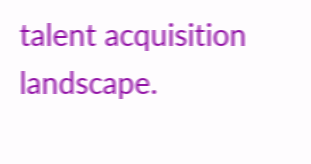talent acquisition landscape.